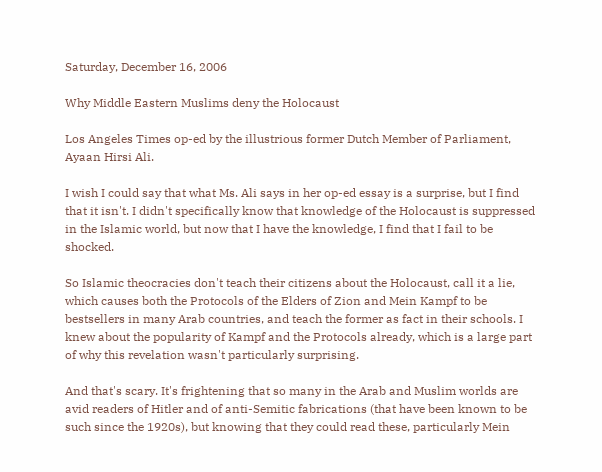Saturday, December 16, 2006

Why Middle Eastern Muslims deny the Holocaust

Los Angeles Times op-ed by the illustrious former Dutch Member of Parliament, Ayaan Hirsi Ali.

I wish I could say that what Ms. Ali says in her op-ed essay is a surprise, but I find that it isn't. I didn't specifically know that knowledge of the Holocaust is suppressed in the Islamic world, but now that I have the knowledge, I find that I fail to be shocked.

So Islamic theocracies don't teach their citizens about the Holocaust, call it a lie, which causes both the Protocols of the Elders of Zion and Mein Kampf to be bestsellers in many Arab countries, and teach the former as fact in their schools. I knew about the popularity of Kampf and the Protocols already, which is a large part of why this revelation wasn't particularly surprising.

And that's scary. It's frightening that so many in the Arab and Muslim worlds are avid readers of Hitler and of anti-Semitic fabrications (that have been known to be such since the 1920s), but knowing that they could read these, particularly Mein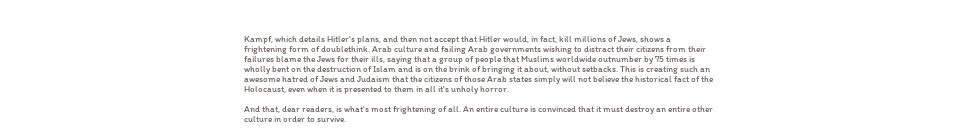Kampf, which details Hitler's plans, and then not accept that Hitler would, in fact, kill millions of Jews, shows a frightening form of doublethink. Arab culture and failing Arab governments wishing to distract their citizens from their failures blame the Jews for their ills, saying that a group of people that Muslims worldwide outnumber by 75 times is wholly bent on the destruction of Islam and is on the brink of bringing it about, without setbacks. This is creating such an awesome hatred of Jews and Judaism that the citizens of those Arab states simply will not believe the historical fact of the Holocaust, even when it is presented to them in all it's unholy horror.

And that, dear readers, is what's most frightening of all. An entire culture is convinced that it must destroy an entire other culture in order to survive.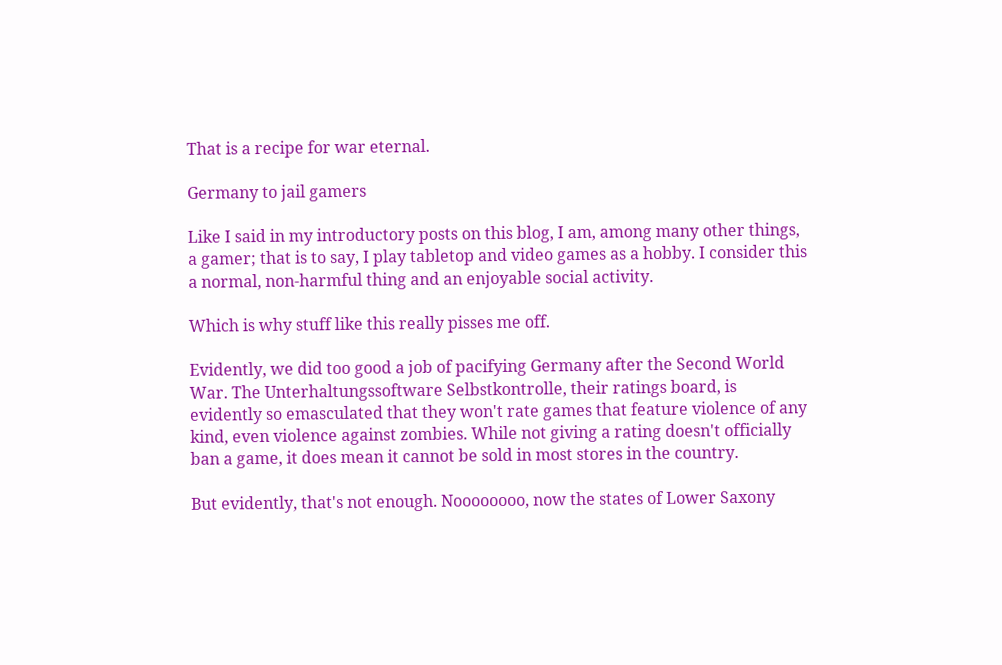That is a recipe for war eternal.

Germany to jail gamers

Like I said in my introductory posts on this blog, I am, among many other things, a gamer; that is to say, I play tabletop and video games as a hobby. I consider this a normal, non-harmful thing and an enjoyable social activity.

Which is why stuff like this really pisses me off.

Evidently, we did too good a job of pacifying Germany after the Second World War. The Unterhaltungssoftware Selbstkontrolle, their ratings board, is evidently so emasculated that they won't rate games that feature violence of any kind, even violence against zombies. While not giving a rating doesn't officially ban a game, it does mean it cannot be sold in most stores in the country.

But evidently, that's not enough. Noooooooo, now the states of Lower Saxony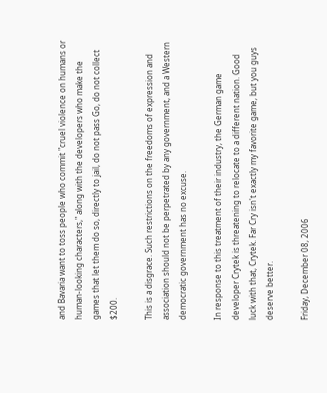and Bavaria want to toss people who commit "cruel violence on humans or human-looking characters," along with the developers who make the games that let them do so, directly to jail, do not pass Go, do not collect $200.

This is a disgrace. Such restrictions on the freedoms of expression and association should not be perpetrated by any government, and a Western democratic government has no excuse.

In response to this treatment of their industry, the German game developer Crytek is threatening to relocate to a different nation. Good luck with that, Crytek. Far Cry isn't exactly my favorite game, but you guys deserve better.

Friday, December 08, 2006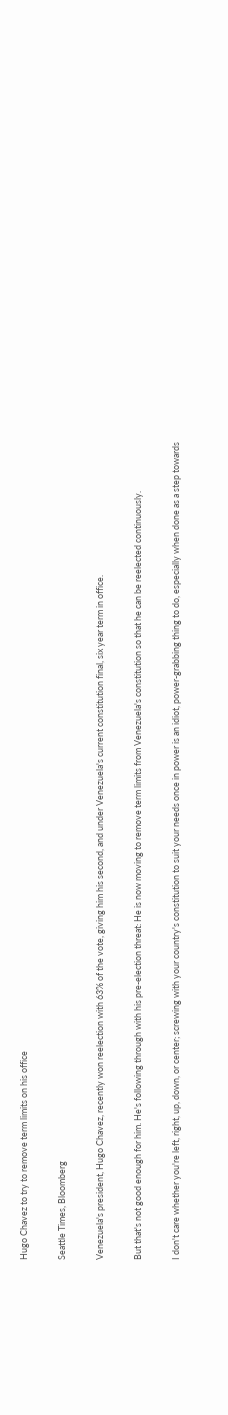Hugo Chavez to try to remove term limits on his office

Seattle Times, Bloomberg

Venezuela's president, Hugo Chavez, recently won reelection with 63% of the vote, giving him his second, and under Venezuela's current constitution final, six year term in office.

But that's not good enough for him. He's following through with his pre-election threat: He is now moving to remove term limits from Venezuela's constitution so that he can be reelected continuously.

I don't care whether you're left, right, up, down, or center; screwing with your country's constitution to suit your needs once in power is an idiot, power-grabbing thing to do, especially when done as a step towards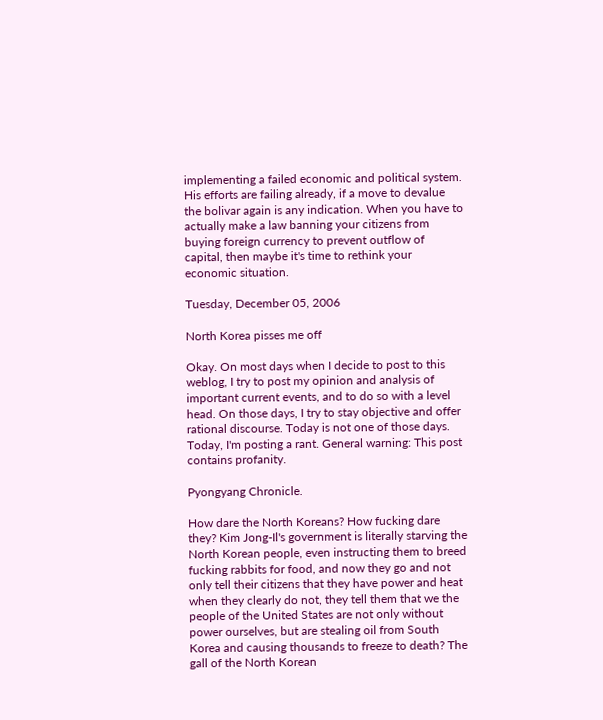implementing a failed economic and political system. His efforts are failing already, if a move to devalue the bolivar again is any indication. When you have to actually make a law banning your citizens from buying foreign currency to prevent outflow of capital, then maybe it's time to rethink your economic situation.

Tuesday, December 05, 2006

North Korea pisses me off

Okay. On most days when I decide to post to this weblog, I try to post my opinion and analysis of important current events, and to do so with a level head. On those days, I try to stay objective and offer rational discourse. Today is not one of those days. Today, I'm posting a rant. General warning: This post contains profanity.

Pyongyang Chronicle.

How dare the North Koreans? How fucking dare they? Kim Jong-Il's government is literally starving the North Korean people, even instructing them to breed fucking rabbits for food, and now they go and not only tell their citizens that they have power and heat when they clearly do not, they tell them that we the people of the United States are not only without power ourselves, but are stealing oil from South Korea and causing thousands to freeze to death? The gall of the North Korean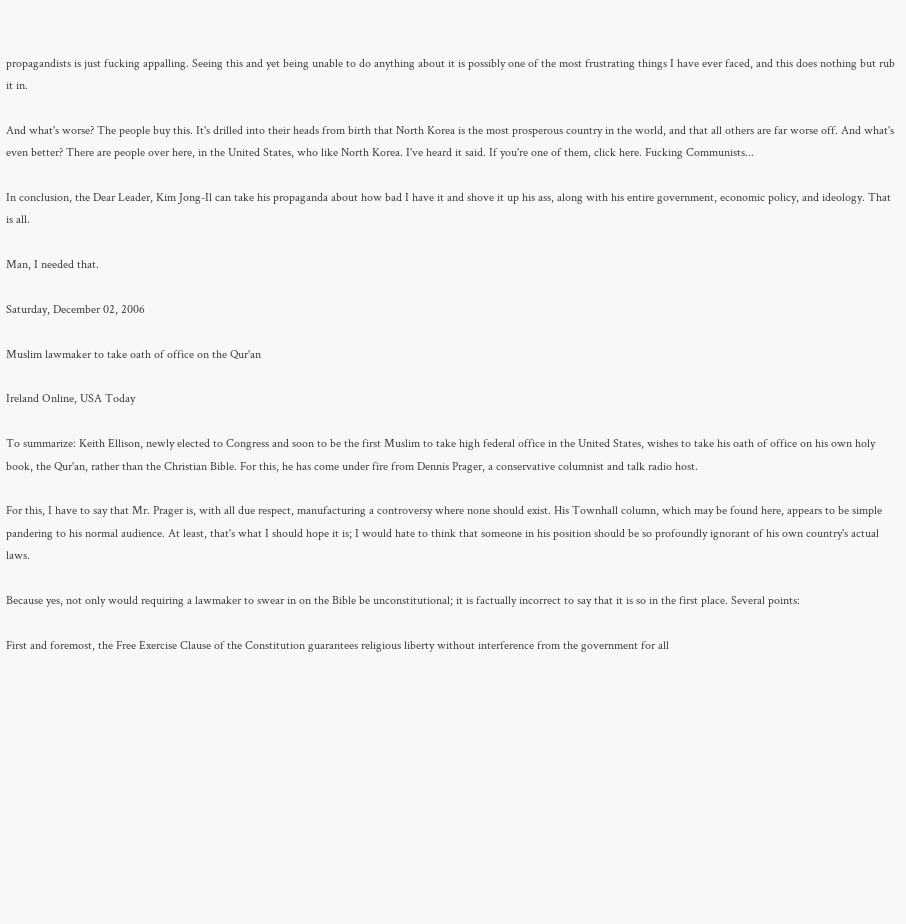propagandists is just fucking appalling. Seeing this and yet being unable to do anything about it is possibly one of the most frustrating things I have ever faced, and this does nothing but rub it in.

And what's worse? The people buy this. It's drilled into their heads from birth that North Korea is the most prosperous country in the world, and that all others are far worse off. And what's even better? There are people over here, in the United States, who like North Korea. I've heard it said. If you're one of them, click here. Fucking Communists...

In conclusion, the Dear Leader, Kim Jong-Il can take his propaganda about how bad I have it and shove it up his ass, along with his entire government, economic policy, and ideology. That is all.

Man, I needed that.

Saturday, December 02, 2006

Muslim lawmaker to take oath of office on the Qur'an

Ireland Online, USA Today

To summarize: Keith Ellison, newly elected to Congress and soon to be the first Muslim to take high federal office in the United States, wishes to take his oath of office on his own holy book, the Qur'an, rather than the Christian Bible. For this, he has come under fire from Dennis Prager, a conservative columnist and talk radio host.

For this, I have to say that Mr. Prager is, with all due respect, manufacturing a controversy where none should exist. His Townhall column, which may be found here, appears to be simple pandering to his normal audience. At least, that's what I should hope it is; I would hate to think that someone in his position should be so profoundly ignorant of his own country's actual laws.

Because yes, not only would requiring a lawmaker to swear in on the Bible be unconstitutional; it is factually incorrect to say that it is so in the first place. Several points:

First and foremost, the Free Exercise Clause of the Constitution guarantees religious liberty without interference from the government for all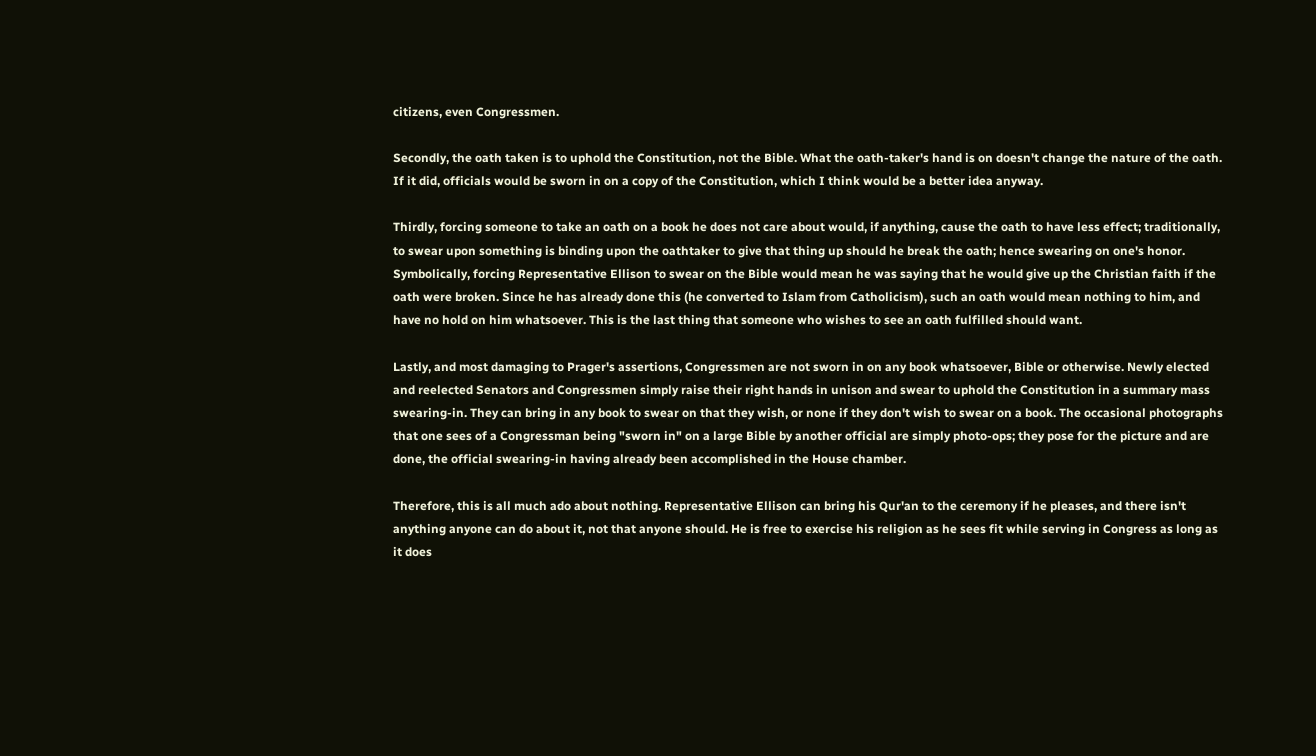citizens, even Congressmen.

Secondly, the oath taken is to uphold the Constitution, not the Bible. What the oath-taker's hand is on doesn't change the nature of the oath. If it did, officials would be sworn in on a copy of the Constitution, which I think would be a better idea anyway.

Thirdly, forcing someone to take an oath on a book he does not care about would, if anything, cause the oath to have less effect; traditionally, to swear upon something is binding upon the oathtaker to give that thing up should he break the oath; hence swearing on one's honor. Symbolically, forcing Representative Ellison to swear on the Bible would mean he was saying that he would give up the Christian faith if the oath were broken. Since he has already done this (he converted to Islam from Catholicism), such an oath would mean nothing to him, and have no hold on him whatsoever. This is the last thing that someone who wishes to see an oath fulfilled should want.

Lastly, and most damaging to Prager's assertions, Congressmen are not sworn in on any book whatsoever, Bible or otherwise. Newly elected and reelected Senators and Congressmen simply raise their right hands in unison and swear to uphold the Constitution in a summary mass swearing-in. They can bring in any book to swear on that they wish, or none if they don't wish to swear on a book. The occasional photographs that one sees of a Congressman being "sworn in" on a large Bible by another official are simply photo-ops; they pose for the picture and are done, the official swearing-in having already been accomplished in the House chamber.

Therefore, this is all much ado about nothing. Representative Ellison can bring his Qur'an to the ceremony if he pleases, and there isn't anything anyone can do about it, not that anyone should. He is free to exercise his religion as he sees fit while serving in Congress as long as it does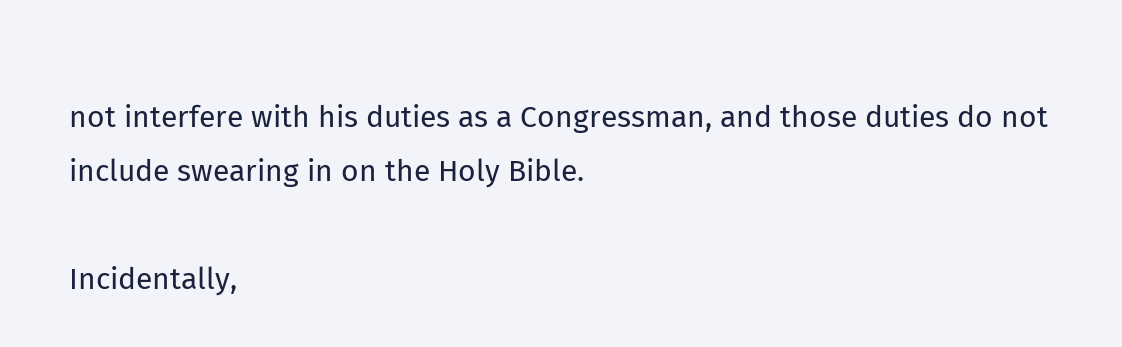not interfere with his duties as a Congressman, and those duties do not include swearing in on the Holy Bible.

Incidentally,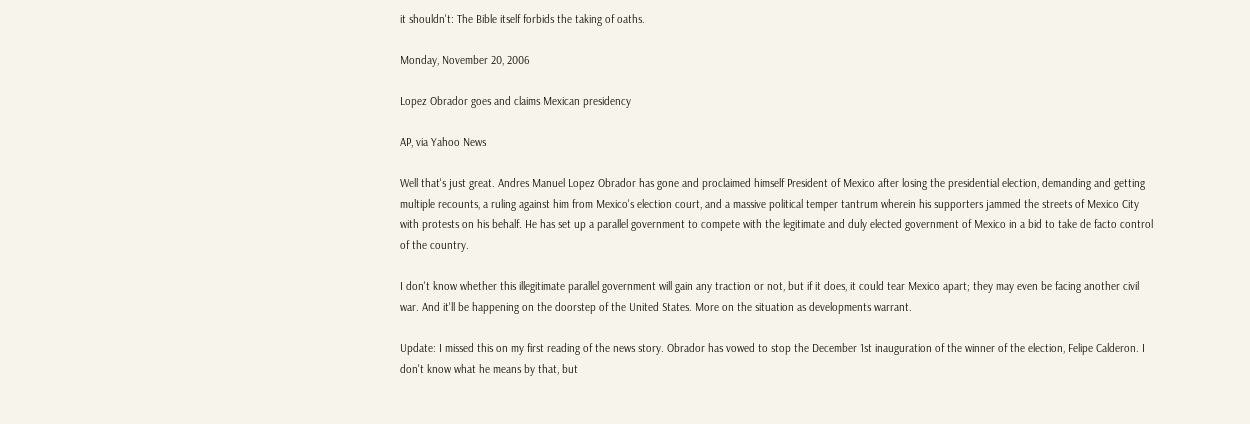it shouldn't: The Bible itself forbids the taking of oaths.

Monday, November 20, 2006

Lopez Obrador goes and claims Mexican presidency

AP, via Yahoo News

Well that's just great. Andres Manuel Lopez Obrador has gone and proclaimed himself President of Mexico after losing the presidential election, demanding and getting multiple recounts, a ruling against him from Mexico's election court, and a massive political temper tantrum wherein his supporters jammed the streets of Mexico City with protests on his behalf. He has set up a parallel government to compete with the legitimate and duly elected government of Mexico in a bid to take de facto control of the country.

I don't know whether this illegitimate parallel government will gain any traction or not, but if it does, it could tear Mexico apart; they may even be facing another civil war. And it'll be happening on the doorstep of the United States. More on the situation as developments warrant.

Update: I missed this on my first reading of the news story. Obrador has vowed to stop the December 1st inauguration of the winner of the election, Felipe Calderon. I don't know what he means by that, but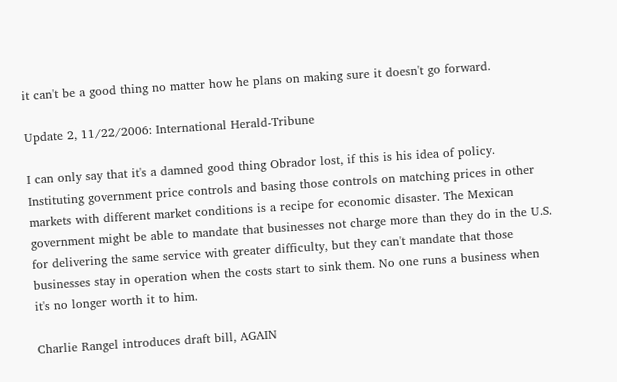it can't be a good thing no matter how he plans on making sure it doesn't go forward.

Update 2, 11/22/2006: International Herald-Tribune

I can only say that it's a damned good thing Obrador lost, if this is his idea of policy. Instituting government price controls and basing those controls on matching prices in other markets with different market conditions is a recipe for economic disaster. The Mexican government might be able to mandate that businesses not charge more than they do in the U.S. for delivering the same service with greater difficulty, but they can't mandate that those businesses stay in operation when the costs start to sink them. No one runs a business when it's no longer worth it to him.

Charlie Rangel introduces draft bill, AGAIN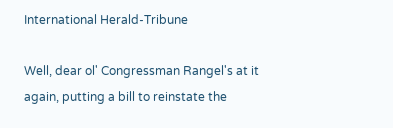International Herald-Tribune

Well, dear ol' Congressman Rangel's at it again, putting a bill to reinstate the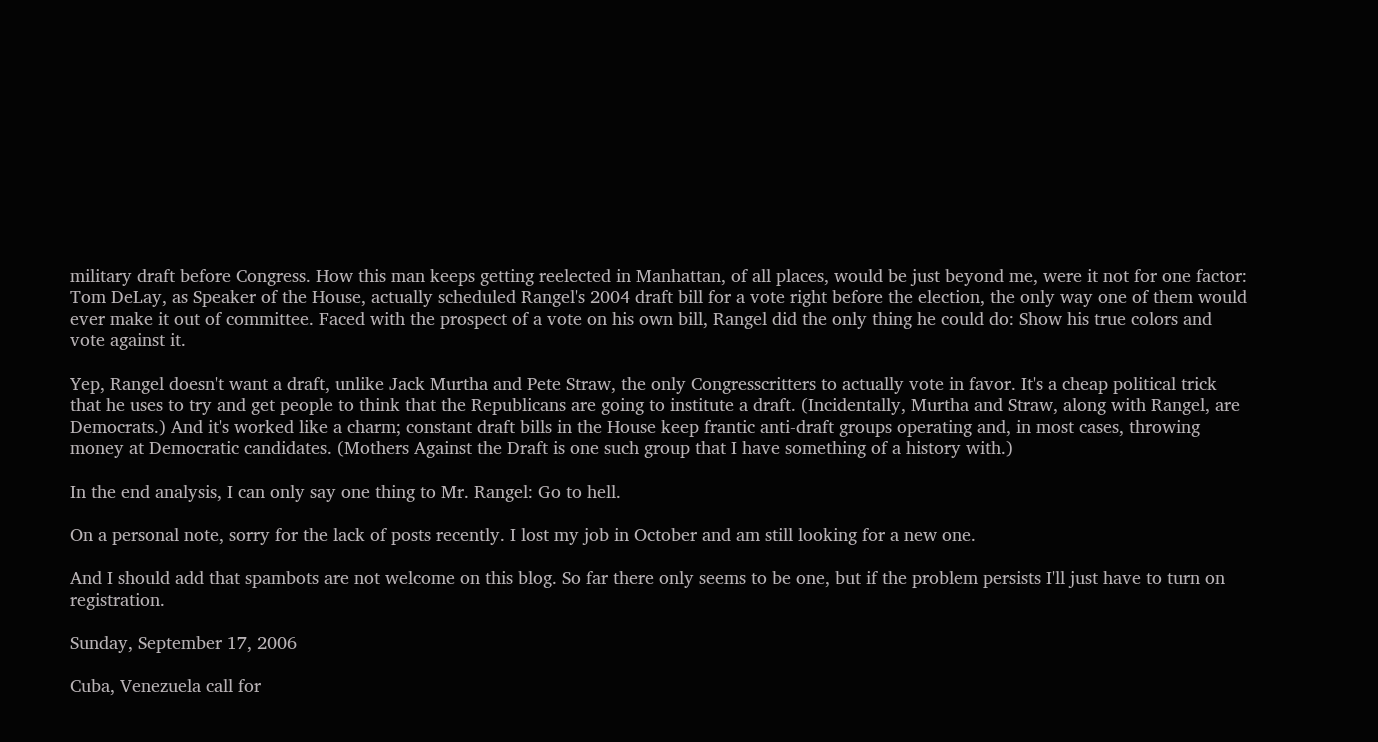military draft before Congress. How this man keeps getting reelected in Manhattan, of all places, would be just beyond me, were it not for one factor: Tom DeLay, as Speaker of the House, actually scheduled Rangel's 2004 draft bill for a vote right before the election, the only way one of them would ever make it out of committee. Faced with the prospect of a vote on his own bill, Rangel did the only thing he could do: Show his true colors and vote against it.

Yep, Rangel doesn't want a draft, unlike Jack Murtha and Pete Straw, the only Congresscritters to actually vote in favor. It's a cheap political trick that he uses to try and get people to think that the Republicans are going to institute a draft. (Incidentally, Murtha and Straw, along with Rangel, are Democrats.) And it's worked like a charm; constant draft bills in the House keep frantic anti-draft groups operating and, in most cases, throwing money at Democratic candidates. (Mothers Against the Draft is one such group that I have something of a history with.)

In the end analysis, I can only say one thing to Mr. Rangel: Go to hell.

On a personal note, sorry for the lack of posts recently. I lost my job in October and am still looking for a new one.

And I should add that spambots are not welcome on this blog. So far there only seems to be one, but if the problem persists I'll just have to turn on registration.

Sunday, September 17, 2006

Cuba, Venezuela call for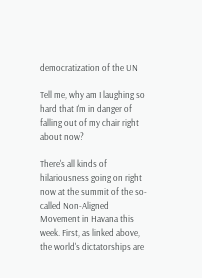democratization of the UN

Tell me, why am I laughing so hard that I'm in danger of falling out of my chair right about now?

There's all kinds of hilariousness going on right now at the summit of the so-called Non-Aligned Movement in Havana this week. First, as linked above, the world's dictatorships are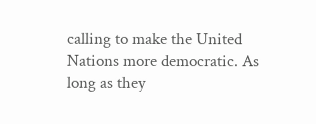calling to make the United Nations more democratic. As long as they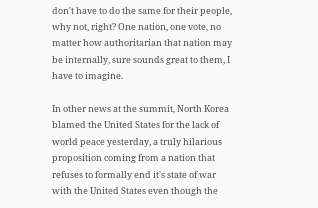don't have to do the same for their people, why not, right? One nation, one vote, no matter how authoritarian that nation may be internally, sure sounds great to them, I have to imagine.

In other news at the summit, North Korea blamed the United States for the lack of world peace yesterday, a truly hilarious proposition coming from a nation that refuses to formally end it's state of war with the United States even though the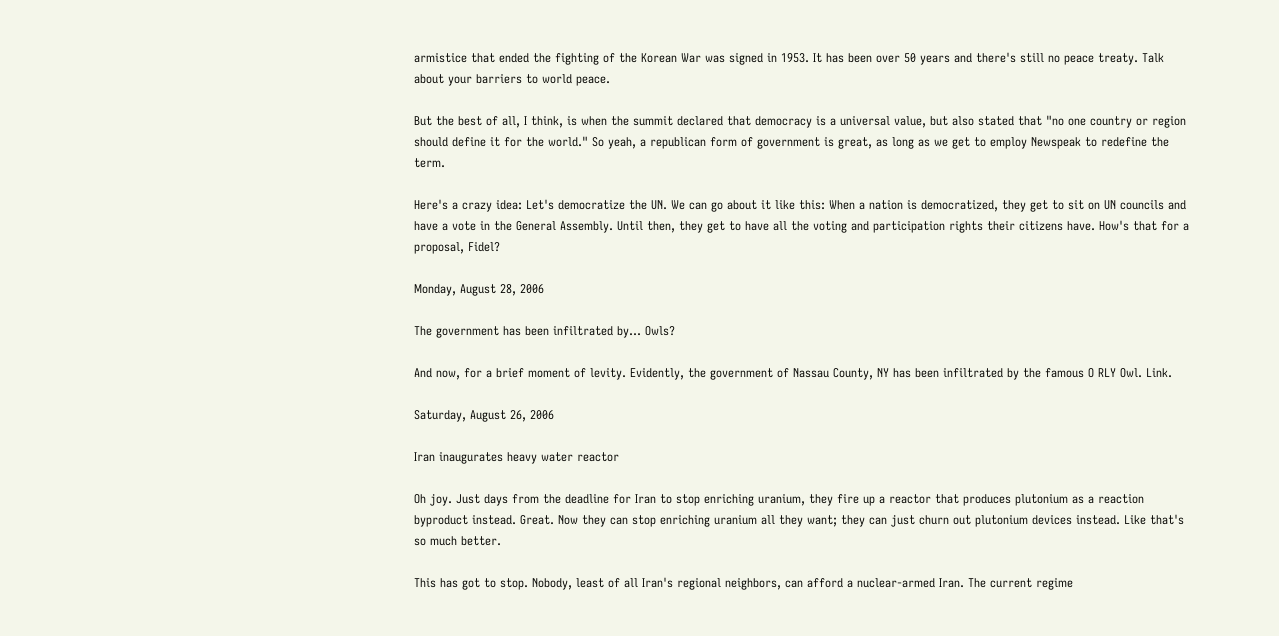armistice that ended the fighting of the Korean War was signed in 1953. It has been over 50 years and there's still no peace treaty. Talk about your barriers to world peace.

But the best of all, I think, is when the summit declared that democracy is a universal value, but also stated that "no one country or region should define it for the world." So yeah, a republican form of government is great, as long as we get to employ Newspeak to redefine the term.

Here's a crazy idea: Let's democratize the UN. We can go about it like this: When a nation is democratized, they get to sit on UN councils and have a vote in the General Assembly. Until then, they get to have all the voting and participation rights their citizens have. How's that for a proposal, Fidel?

Monday, August 28, 2006

The government has been infiltrated by... Owls?

And now, for a brief moment of levity. Evidently, the government of Nassau County, NY has been infiltrated by the famous O RLY Owl. Link.

Saturday, August 26, 2006

Iran inaugurates heavy water reactor

Oh joy. Just days from the deadline for Iran to stop enriching uranium, they fire up a reactor that produces plutonium as a reaction byproduct instead. Great. Now they can stop enriching uranium all they want; they can just churn out plutonium devices instead. Like that's so much better.

This has got to stop. Nobody, least of all Iran's regional neighbors, can afford a nuclear-armed Iran. The current regime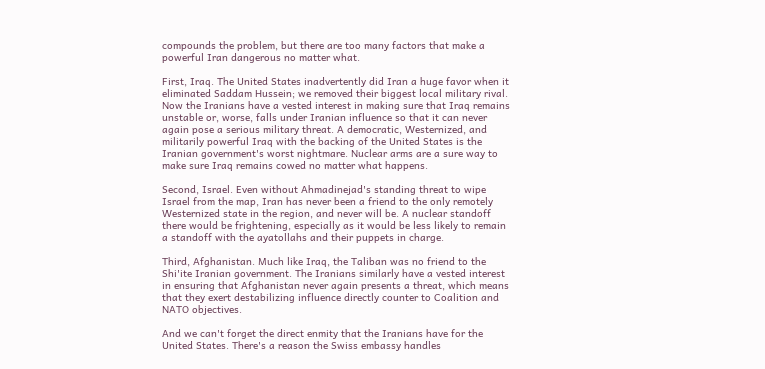compounds the problem, but there are too many factors that make a powerful Iran dangerous no matter what.

First, Iraq. The United States inadvertently did Iran a huge favor when it eliminated Saddam Hussein; we removed their biggest local military rival. Now the Iranians have a vested interest in making sure that Iraq remains unstable or, worse, falls under Iranian influence so that it can never again pose a serious military threat. A democratic, Westernized, and militarily powerful Iraq with the backing of the United States is the Iranian government's worst nightmare. Nuclear arms are a sure way to make sure Iraq remains cowed no matter what happens.

Second, Israel. Even without Ahmadinejad's standing threat to wipe Israel from the map, Iran has never been a friend to the only remotely Westernized state in the region, and never will be. A nuclear standoff there would be frightening, especially as it would be less likely to remain a standoff with the ayatollahs and their puppets in charge.

Third, Afghanistan. Much like Iraq, the Taliban was no friend to the Shi'ite Iranian government. The Iranians similarly have a vested interest in ensuring that Afghanistan never again presents a threat, which means that they exert destabilizing influence directly counter to Coalition and NATO objectives.

And we can't forget the direct enmity that the Iranians have for the United States. There's a reason the Swiss embassy handles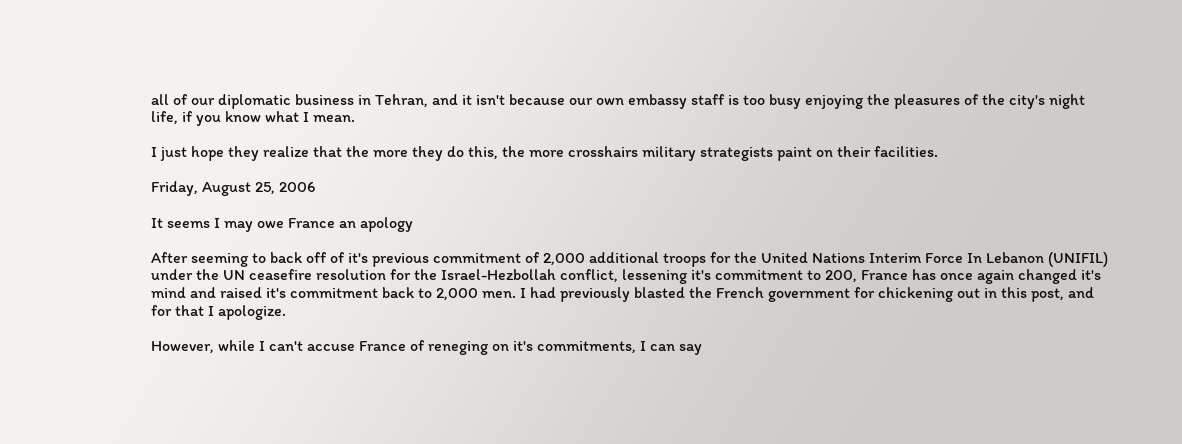all of our diplomatic business in Tehran, and it isn't because our own embassy staff is too busy enjoying the pleasures of the city's night life, if you know what I mean.

I just hope they realize that the more they do this, the more crosshairs military strategists paint on their facilities.

Friday, August 25, 2006

It seems I may owe France an apology

After seeming to back off of it's previous commitment of 2,000 additional troops for the United Nations Interim Force In Lebanon (UNIFIL) under the UN ceasefire resolution for the Israel-Hezbollah conflict, lessening it's commitment to 200, France has once again changed it's mind and raised it's commitment back to 2,000 men. I had previously blasted the French government for chickening out in this post, and for that I apologize.

However, while I can't accuse France of reneging on it's commitments, I can say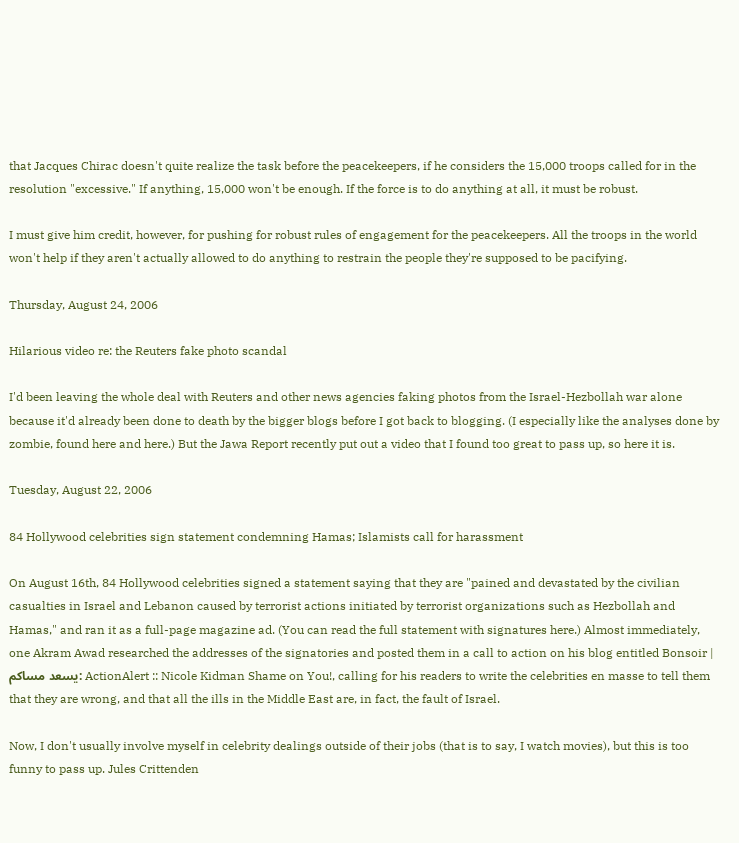that Jacques Chirac doesn't quite realize the task before the peacekeepers, if he considers the 15,000 troops called for in the resolution "excessive." If anything, 15,000 won't be enough. If the force is to do anything at all, it must be robust.

I must give him credit, however, for pushing for robust rules of engagement for the peacekeepers. All the troops in the world won't help if they aren't actually allowed to do anything to restrain the people they're supposed to be pacifying.

Thursday, August 24, 2006

Hilarious video re: the Reuters fake photo scandal

I'd been leaving the whole deal with Reuters and other news agencies faking photos from the Israel-Hezbollah war alone because it'd already been done to death by the bigger blogs before I got back to blogging. (I especially like the analyses done by zombie, found here and here.) But the Jawa Report recently put out a video that I found too great to pass up, so here it is.

Tuesday, August 22, 2006

84 Hollywood celebrities sign statement condemning Hamas; Islamists call for harassment

On August 16th, 84 Hollywood celebrities signed a statement saying that they are "pained and devastated by the civilian casualties in Israel and Lebanon caused by terrorist actions initiated by terrorist organizations such as Hezbollah and Hamas," and ran it as a full-page magazine ad. (You can read the full statement with signatures here.) Almost immediately, one Akram Awad researched the addresses of the signatories and posted them in a call to action on his blog entitled Bonsoir | يسعد مساكم: ActionAlert :: Nicole Kidman Shame on You!, calling for his readers to write the celebrities en masse to tell them that they are wrong, and that all the ills in the Middle East are, in fact, the fault of Israel.

Now, I don't usually involve myself in celebrity dealings outside of their jobs (that is to say, I watch movies), but this is too funny to pass up. Jules Crittenden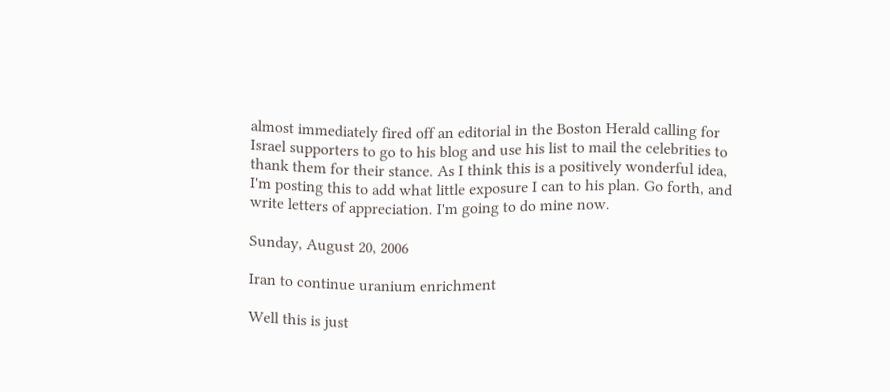almost immediately fired off an editorial in the Boston Herald calling for Israel supporters to go to his blog and use his list to mail the celebrities to thank them for their stance. As I think this is a positively wonderful idea, I'm posting this to add what little exposure I can to his plan. Go forth, and write letters of appreciation. I'm going to do mine now.

Sunday, August 20, 2006

Iran to continue uranium enrichment

Well this is just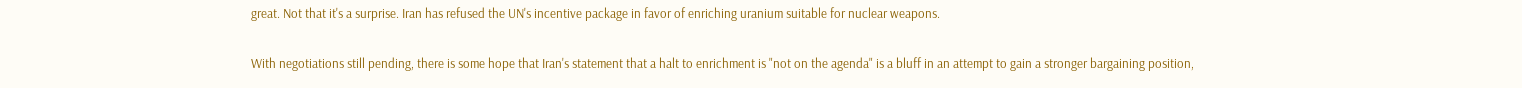great. Not that it's a surprise. Iran has refused the UN's incentive package in favor of enriching uranium suitable for nuclear weapons.

With negotiations still pending, there is some hope that Iran's statement that a halt to enrichment is "not on the agenda" is a bluff in an attempt to gain a stronger bargaining position,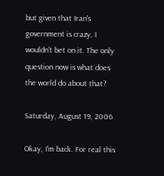but given that Iran's government is crazy, I wouldn't bet on it. The only question now is what does the world do about that?

Saturday, August 19, 2006

Okay, I'm back. For real this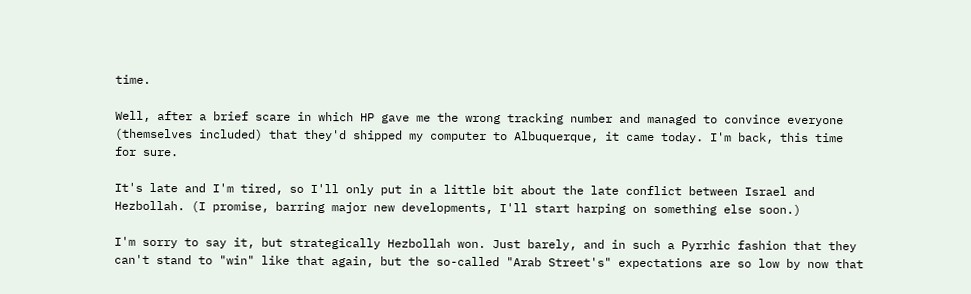time.

Well, after a brief scare in which HP gave me the wrong tracking number and managed to convince everyone (themselves included) that they'd shipped my computer to Albuquerque, it came today. I'm back, this time for sure.

It's late and I'm tired, so I'll only put in a little bit about the late conflict between Israel and Hezbollah. (I promise, barring major new developments, I'll start harping on something else soon.)

I'm sorry to say it, but strategically Hezbollah won. Just barely, and in such a Pyrrhic fashion that they can't stand to "win" like that again, but the so-called "Arab Street's" expectations are so low by now that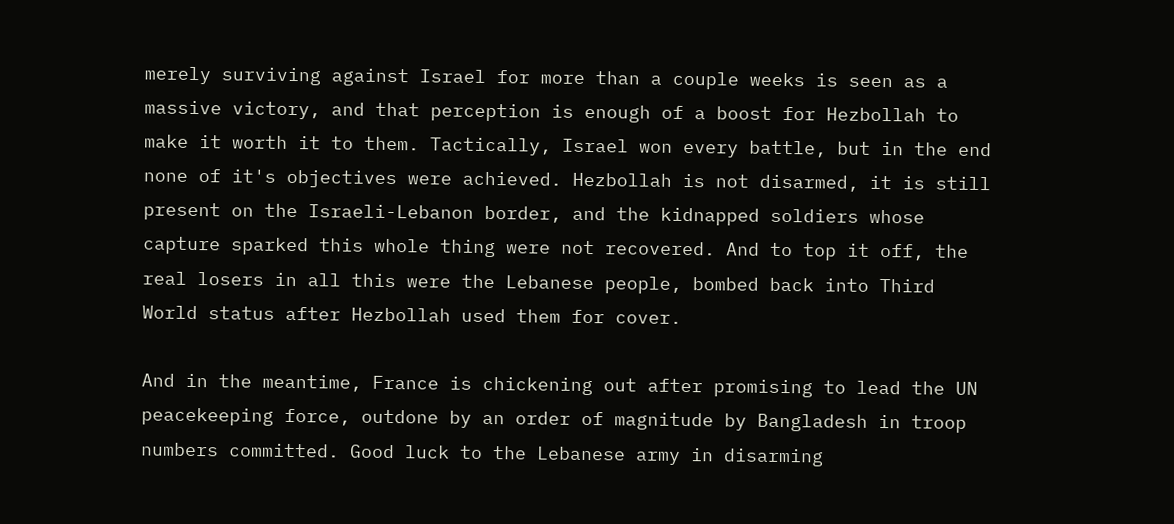merely surviving against Israel for more than a couple weeks is seen as a massive victory, and that perception is enough of a boost for Hezbollah to make it worth it to them. Tactically, Israel won every battle, but in the end none of it's objectives were achieved. Hezbollah is not disarmed, it is still present on the Israeli-Lebanon border, and the kidnapped soldiers whose capture sparked this whole thing were not recovered. And to top it off, the real losers in all this were the Lebanese people, bombed back into Third World status after Hezbollah used them for cover.

And in the meantime, France is chickening out after promising to lead the UN peacekeeping force, outdone by an order of magnitude by Bangladesh in troop numbers committed. Good luck to the Lebanese army in disarming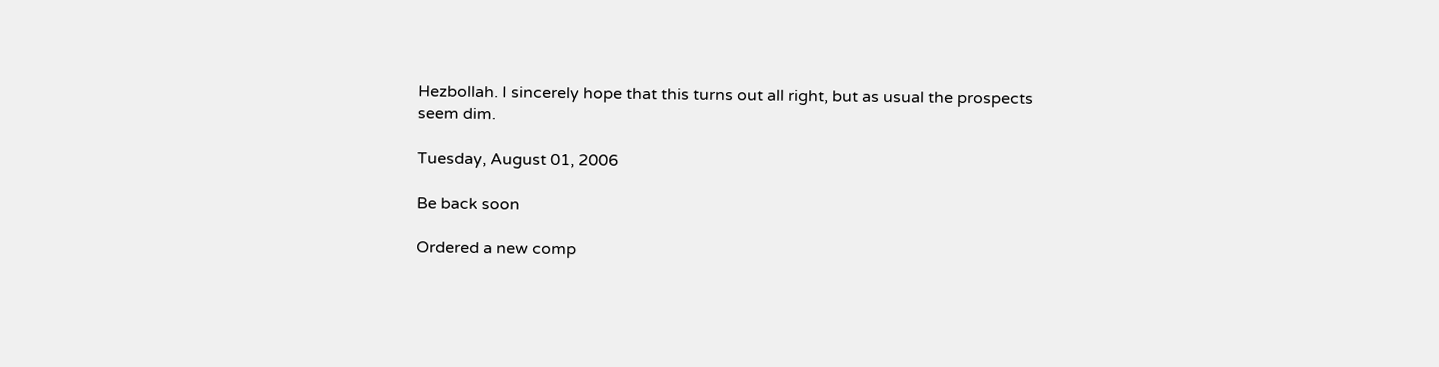Hezbollah. I sincerely hope that this turns out all right, but as usual the prospects seem dim.

Tuesday, August 01, 2006

Be back soon

Ordered a new comp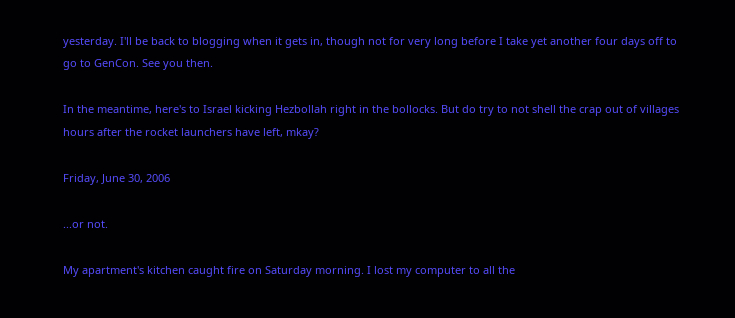yesterday. I'll be back to blogging when it gets in, though not for very long before I take yet another four days off to go to GenCon. See you then.

In the meantime, here's to Israel kicking Hezbollah right in the bollocks. But do try to not shell the crap out of villages hours after the rocket launchers have left, mkay?

Friday, June 30, 2006

...or not.

My apartment's kitchen caught fire on Saturday morning. I lost my computer to all the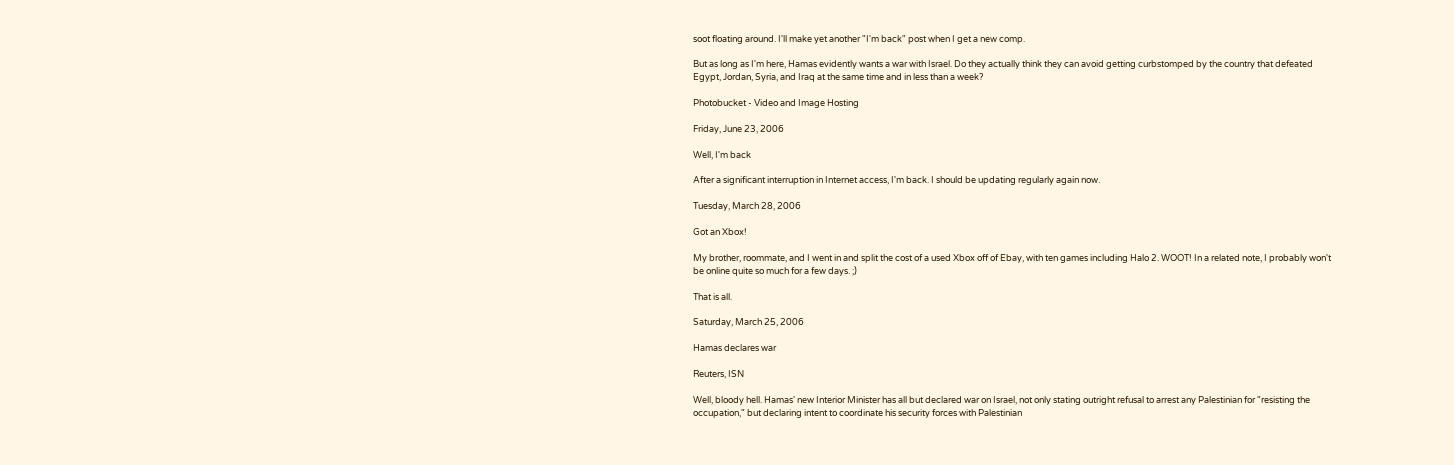soot floating around. I'll make yet another "I'm back" post when I get a new comp.

But as long as I'm here, Hamas evidently wants a war with Israel. Do they actually think they can avoid getting curbstomped by the country that defeated Egypt, Jordan, Syria, and Iraq at the same time and in less than a week?

Photobucket - Video and Image Hosting

Friday, June 23, 2006

Well, I'm back

After a significant interruption in Internet access, I'm back. I should be updating regularly again now.

Tuesday, March 28, 2006

Got an Xbox!

My brother, roommate, and I went in and split the cost of a used Xbox off of Ebay, with ten games including Halo 2. WOOT! In a related note, I probably won't be online quite so much for a few days. ;)

That is all.

Saturday, March 25, 2006

Hamas declares war

Reuters, ISN

Well, bloody hell. Hamas' new Interior Minister has all but declared war on Israel, not only stating outright refusal to arrest any Palestinian for "resisting the occupation," but declaring intent to coordinate his security forces with Palestinian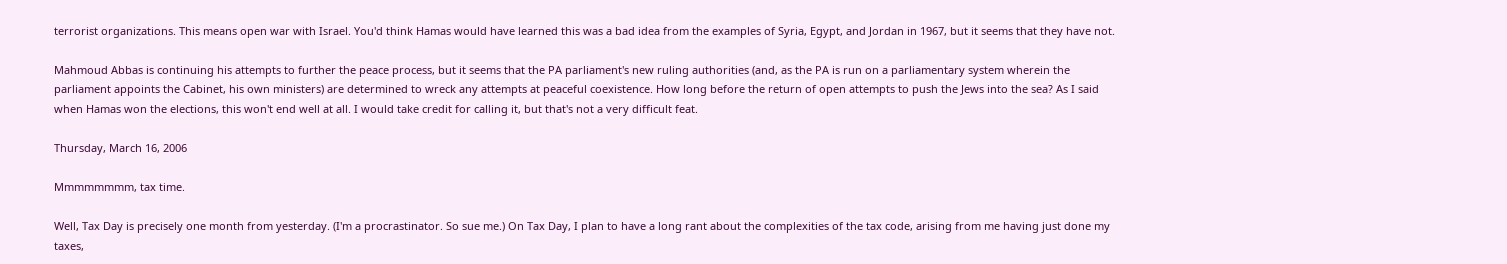terrorist organizations. This means open war with Israel. You'd think Hamas would have learned this was a bad idea from the examples of Syria, Egypt, and Jordan in 1967, but it seems that they have not.

Mahmoud Abbas is continuing his attempts to further the peace process, but it seems that the PA parliament's new ruling authorities (and, as the PA is run on a parliamentary system wherein the parliament appoints the Cabinet, his own ministers) are determined to wreck any attempts at peaceful coexistence. How long before the return of open attempts to push the Jews into the sea? As I said when Hamas won the elections, this won't end well at all. I would take credit for calling it, but that's not a very difficult feat.

Thursday, March 16, 2006

Mmmmmmmm, tax time.

Well, Tax Day is precisely one month from yesterday. (I'm a procrastinator. So sue me.) On Tax Day, I plan to have a long rant about the complexities of the tax code, arising from me having just done my taxes,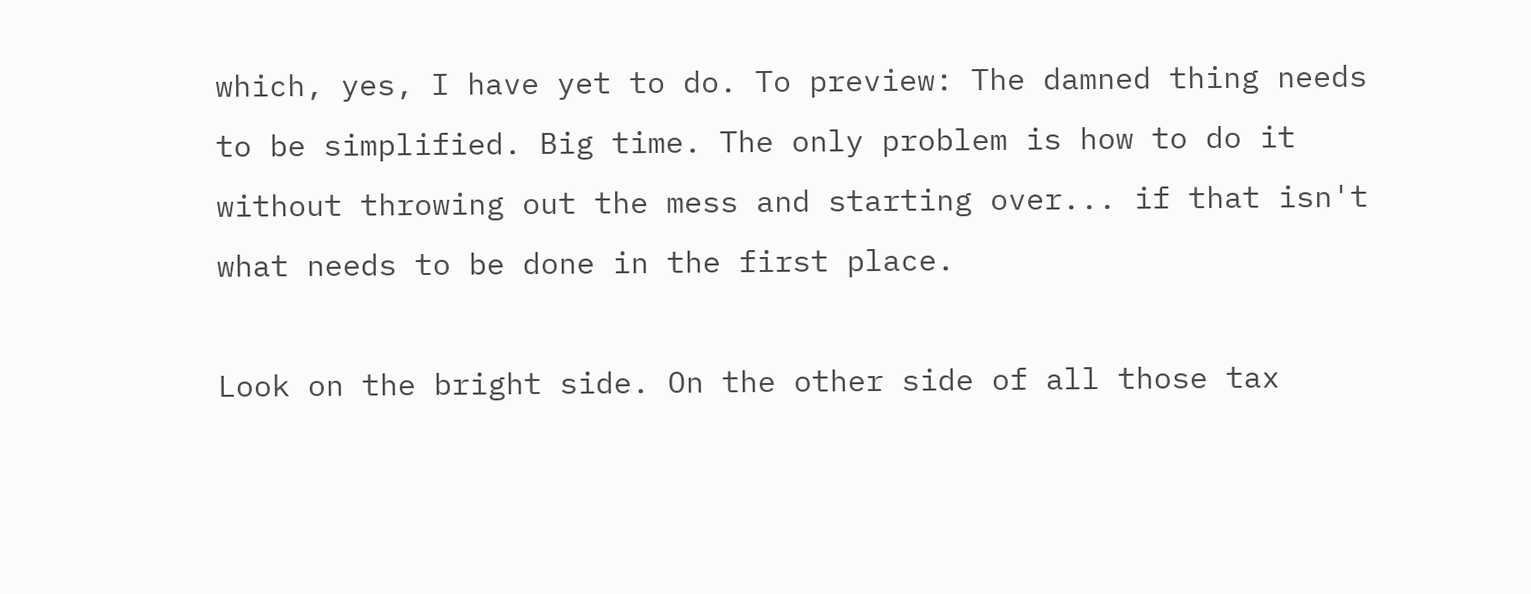which, yes, I have yet to do. To preview: The damned thing needs to be simplified. Big time. The only problem is how to do it without throwing out the mess and starting over... if that isn't what needs to be done in the first place.

Look on the bright side. On the other side of all those tax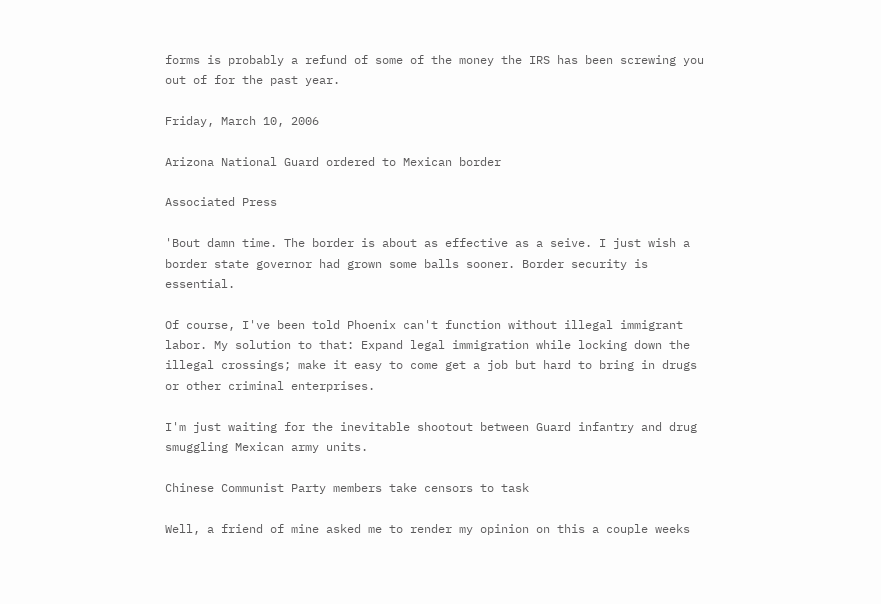forms is probably a refund of some of the money the IRS has been screwing you out of for the past year.

Friday, March 10, 2006

Arizona National Guard ordered to Mexican border

Associated Press

'Bout damn time. The border is about as effective as a seive. I just wish a border state governor had grown some balls sooner. Border security is essential.

Of course, I've been told Phoenix can't function without illegal immigrant labor. My solution to that: Expand legal immigration while locking down the illegal crossings; make it easy to come get a job but hard to bring in drugs or other criminal enterprises.

I'm just waiting for the inevitable shootout between Guard infantry and drug smuggling Mexican army units.

Chinese Communist Party members take censors to task

Well, a friend of mine asked me to render my opinion on this a couple weeks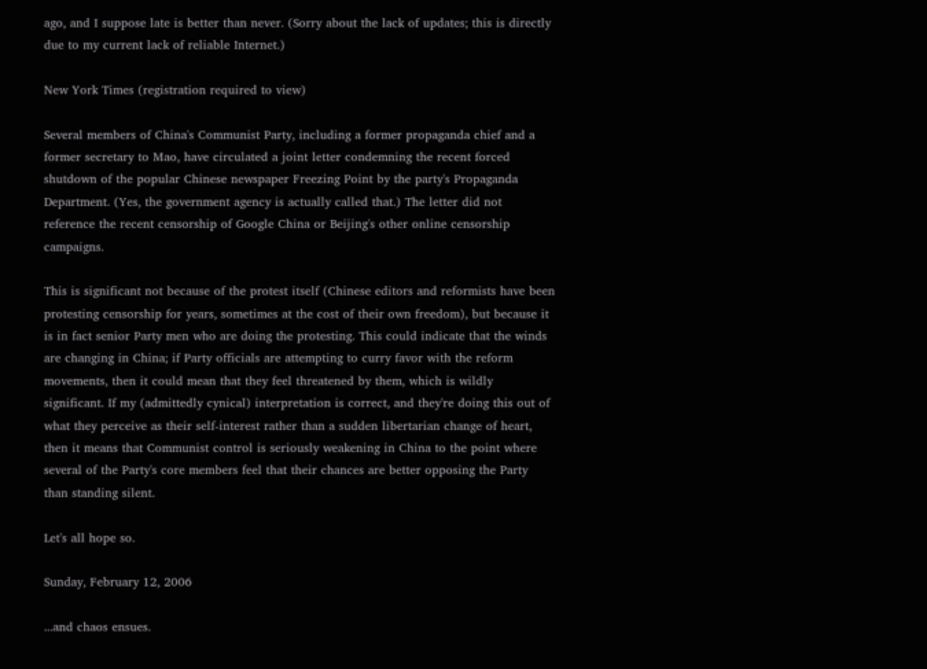ago, and I suppose late is better than never. (Sorry about the lack of updates; this is directly due to my current lack of reliable Internet.)

New York Times (registration required to view)

Several members of China's Communist Party, including a former propaganda chief and a former secretary to Mao, have circulated a joint letter condemning the recent forced shutdown of the popular Chinese newspaper Freezing Point by the party's Propaganda Department. (Yes, the government agency is actually called that.) The letter did not reference the recent censorship of Google China or Beijing's other online censorship campaigns.

This is significant not because of the protest itself (Chinese editors and reformists have been protesting censorship for years, sometimes at the cost of their own freedom), but because it is in fact senior Party men who are doing the protesting. This could indicate that the winds are changing in China; if Party officials are attempting to curry favor with the reform movements, then it could mean that they feel threatened by them, which is wildly significant. If my (admittedly cynical) interpretation is correct, and they're doing this out of what they perceive as their self-interest rather than a sudden libertarian change of heart, then it means that Communist control is seriously weakening in China to the point where several of the Party's core members feel that their chances are better opposing the Party than standing silent.

Let's all hope so.

Sunday, February 12, 2006

...and chaos ensues.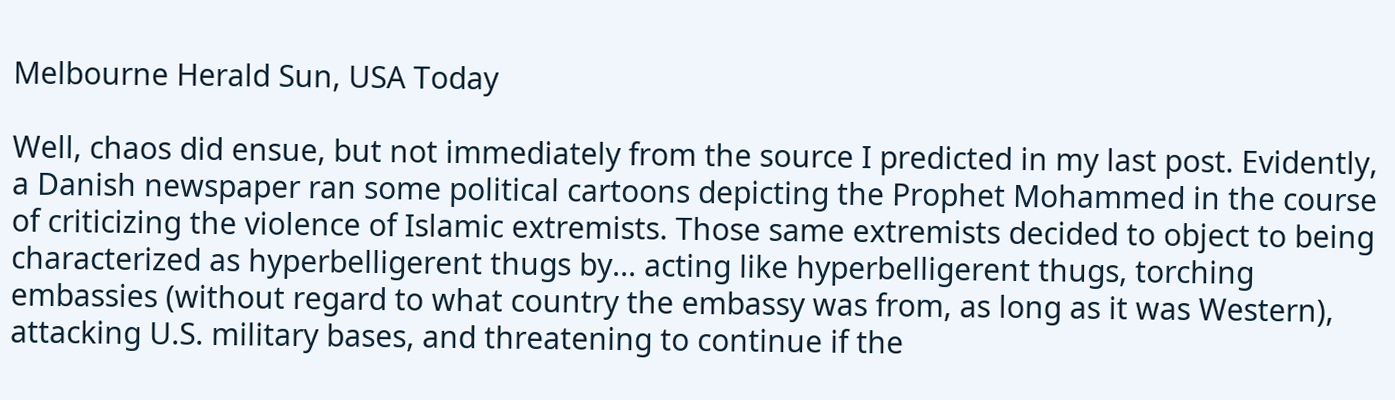Melbourne Herald Sun, USA Today

Well, chaos did ensue, but not immediately from the source I predicted in my last post. Evidently, a Danish newspaper ran some political cartoons depicting the Prophet Mohammed in the course of criticizing the violence of Islamic extremists. Those same extremists decided to object to being characterized as hyperbelligerent thugs by... acting like hyperbelligerent thugs, torching embassies (without regard to what country the embassy was from, as long as it was Western), attacking U.S. military bases, and threatening to continue if the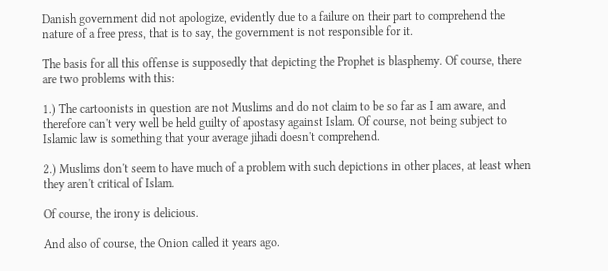Danish government did not apologize, evidently due to a failure on their part to comprehend the nature of a free press, that is to say, the government is not responsible for it.

The basis for all this offense is supposedly that depicting the Prophet is blasphemy. Of course, there are two problems with this:

1.) The cartoonists in question are not Muslims and do not claim to be so far as I am aware, and therefore can't very well be held guilty of apostasy against Islam. Of course, not being subject to Islamic law is something that your average jihadi doesn't comprehend.

2.) Muslims don't seem to have much of a problem with such depictions in other places, at least when they aren't critical of Islam.

Of course, the irony is delicious.

And also of course, the Onion called it years ago.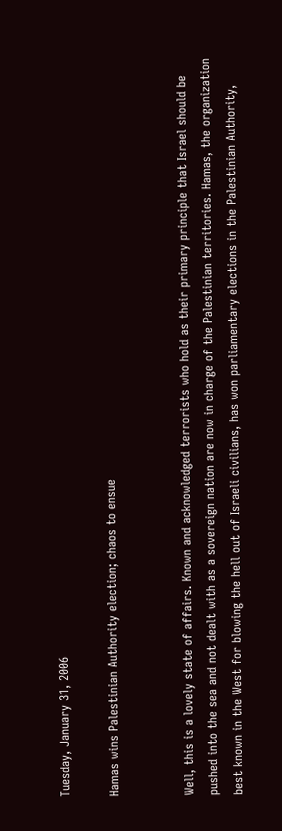Tuesday, January 31, 2006

Hamas wins Palestinian Authority election; chaos to ensue


Well, this is a lovely state of affairs. Known and acknowledged terrorists who hold as their primary principle that Israel should be pushed into the sea and not dealt with as a sovereign nation are now in charge of the Palestinian territories. Hamas, the organization best known in the West for blowing the hell out of Israeli civilians, has won parliamentary elections in the Palestinian Authority,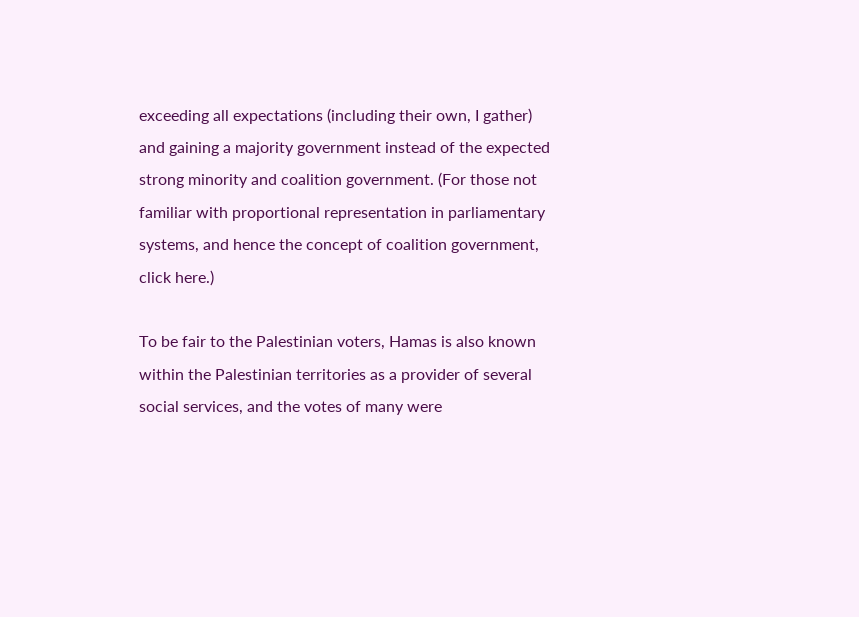exceeding all expectations (including their own, I gather) and gaining a majority government instead of the expected strong minority and coalition government. (For those not familiar with proportional representation in parliamentary systems, and hence the concept of coalition government, click here.)

To be fair to the Palestinian voters, Hamas is also known within the Palestinian territories as a provider of several social services, and the votes of many were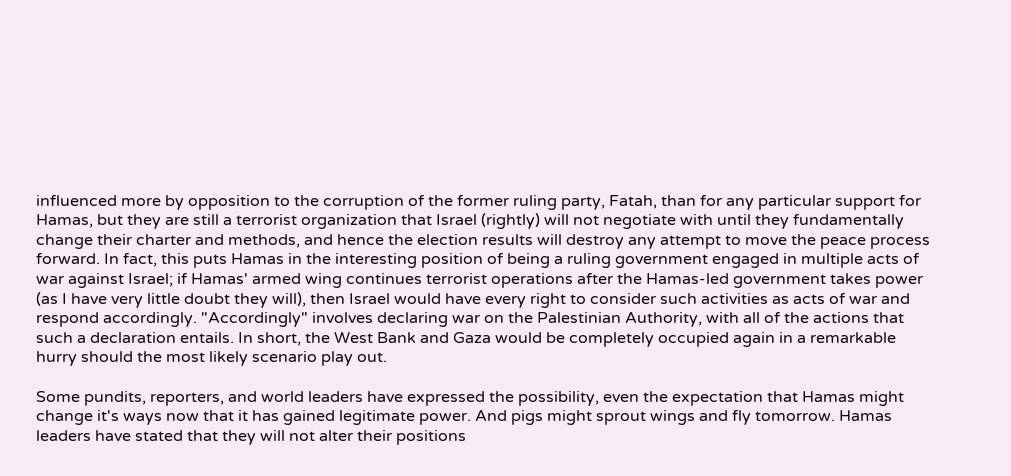influenced more by opposition to the corruption of the former ruling party, Fatah, than for any particular support for Hamas, but they are still a terrorist organization that Israel (rightly) will not negotiate with until they fundamentally change their charter and methods, and hence the election results will destroy any attempt to move the peace process forward. In fact, this puts Hamas in the interesting position of being a ruling government engaged in multiple acts of war against Israel; if Hamas' armed wing continues terrorist operations after the Hamas-led government takes power (as I have very little doubt they will), then Israel would have every right to consider such activities as acts of war and respond accordingly. "Accordingly" involves declaring war on the Palestinian Authority, with all of the actions that such a declaration entails. In short, the West Bank and Gaza would be completely occupied again in a remarkable hurry should the most likely scenario play out.

Some pundits, reporters, and world leaders have expressed the possibility, even the expectation that Hamas might change it's ways now that it has gained legitimate power. And pigs might sprout wings and fly tomorrow. Hamas leaders have stated that they will not alter their positions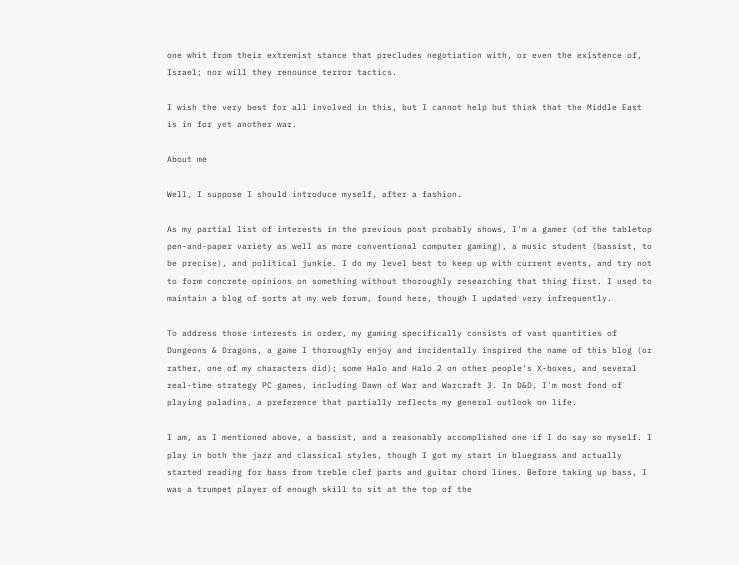one whit from their extremist stance that precludes negotiation with, or even the existence of, Israel; nor will they renounce terror tactics.

I wish the very best for all involved in this, but I cannot help but think that the Middle East is in for yet another war.

About me

Well, I suppose I should introduce myself, after a fashion.

As my partial list of interests in the previous post probably shows, I'm a gamer (of the tabletop pen-and-paper variety as well as more conventional computer gaming), a music student (bassist, to be precise), and political junkie. I do my level best to keep up with current events, and try not to form concrete opinions on something without thoroughly researching that thing first. I used to maintain a blog of sorts at my web forum, found here, though I updated very infrequently.

To address those interests in order, my gaming specifically consists of vast quantities of Dungeons & Dragons, a game I thoroughly enjoy and incidentally inspired the name of this blog (or rather, one of my characters did); some Halo and Halo 2 on other people's X-boxes, and several real-time strategy PC games, including Dawn of War and Warcraft 3. In D&D, I'm most fond of playing paladins, a preference that partially reflects my general outlook on life.

I am, as I mentioned above, a bassist, and a reasonably accomplished one if I do say so myself. I play in both the jazz and classical styles, though I got my start in bluegrass and actually started reading for bass from treble clef parts and guitar chord lines. Before taking up bass, I was a trumpet player of enough skill to sit at the top of the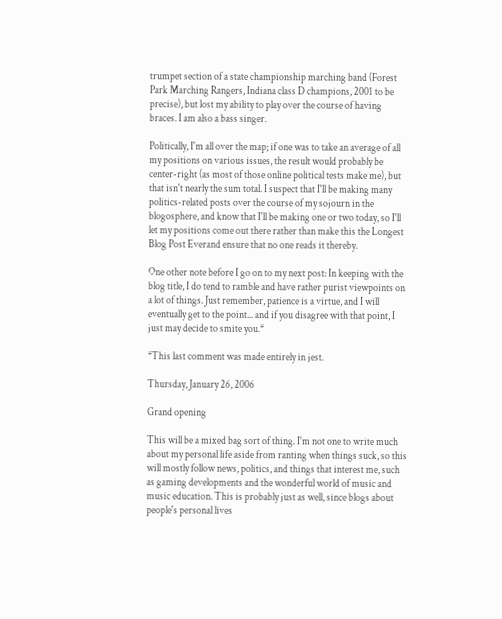trumpet section of a state championship marching band (Forest Park Marching Rangers, Indiana class D champions, 2001 to be precise), but lost my ability to play over the course of having braces. I am also a bass singer.

Politically, I'm all over the map; if one was to take an average of all my positions on various issues, the result would probably be center-right (as most of those online political tests make me), but that isn't nearly the sum total. I suspect that I'll be making many politics-related posts over the course of my sojourn in the blogosphere, and know that I'll be making one or two today, so I'll let my positions come out there rather than make this the Longest Blog Post Everand ensure that no one reads it thereby.

One other note before I go on to my next post: In keeping with the blog title, I do tend to ramble and have rather purist viewpoints on a lot of things. Just remember, patience is a virtue, and I will eventually get to the point... and if you disagree with that point, I just may decide to smite you.*

*This last comment was made entirely in jest.

Thursday, January 26, 2006

Grand opening

This will be a mixed bag sort of thing. I'm not one to write much about my personal life aside from ranting when things suck, so this will mostly follow news, politics, and things that interest me, such as gaming developments and the wonderful world of music and music education. This is probably just as well, since blogs about people's personal lives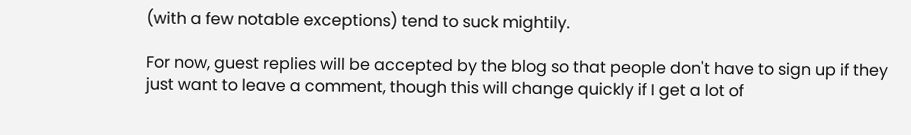(with a few notable exceptions) tend to suck mightily.

For now, guest replies will be accepted by the blog so that people don't have to sign up if they just want to leave a comment, though this will change quickly if I get a lot of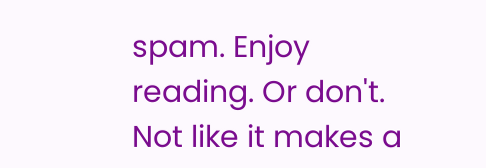spam. Enjoy reading. Or don't. Not like it makes a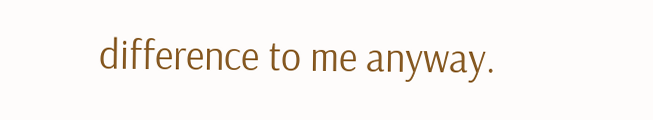difference to me anyway.